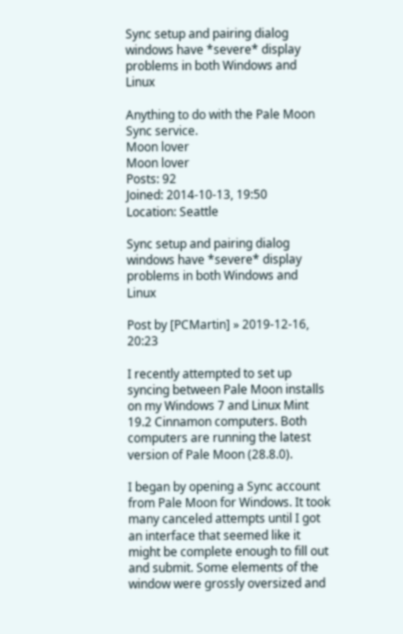Sync setup and pairing dialog windows have *severe* display problems in both Windows and Linux

Anything to do with the Pale Moon Sync service.
Moon lover
Moon lover
Posts: 92
Joined: 2014-10-13, 19:50
Location: Seattle

Sync setup and pairing dialog windows have *severe* display problems in both Windows and Linux

Post by [PCMartin] » 2019-12-16, 20:23

I recently attempted to set up syncing between Pale Moon installs on my Windows 7 and Linux Mint 19.2 Cinnamon computers. Both computers are running the latest version of Pale Moon (28.8.0).

I began by opening a Sync account from Pale Moon for Windows. It took many canceled attempts until I got an interface that seemed like it might be complete enough to fill out and submit. Some elements of the window were grossly oversized and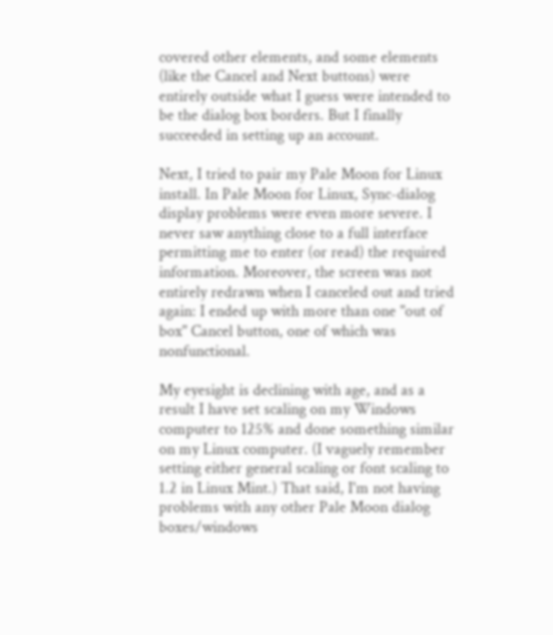covered other elements, and some elements (like the Cancel and Next buttons) were entirely outside what I guess were intended to be the dialog box borders. But I finally succeeded in setting up an account.

Next, I tried to pair my Pale Moon for Linux install. In Pale Moon for Linux, Sync-dialog display problems were even more severe. I never saw anything close to a full interface permitting me to enter (or read) the required information. Moreover, the screen was not entirely redrawn when I canceled out and tried again: I ended up with more than one "out of box" Cancel button, one of which was nonfunctional.

My eyesight is declining with age, and as a result I have set scaling on my Windows computer to 125% and done something similar on my Linux computer. (I vaguely remember setting either general scaling or font scaling to 1.2 in Linux Mint.) That said, I'm not having problems with any other Pale Moon dialog boxes/windows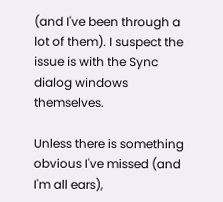(and I've been through a lot of them). I suspect the issue is with the Sync dialog windows themselves.

Unless there is something obvious I've missed (and I'm all ears),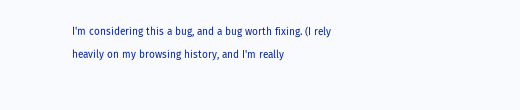I'm considering this a bug, and a bug worth fixing. (I rely heavily on my browsing history, and I'm really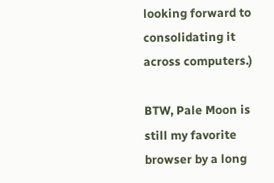looking forward to consolidating it across computers.)

BTW, Pale Moon is still my favorite browser by a long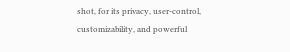shot, for its privacy, user-control, customizability, and powerful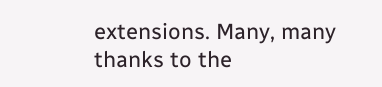extensions. Many, many thanks to the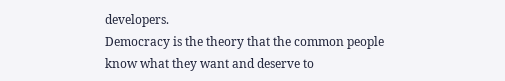developers.
Democracy is the theory that the common people know what they want and deserve to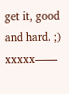get it, good and hard. ;)
xxxxx——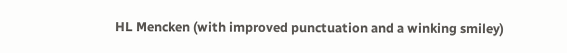HL Mencken (with improved punctuation and a winking smiley)